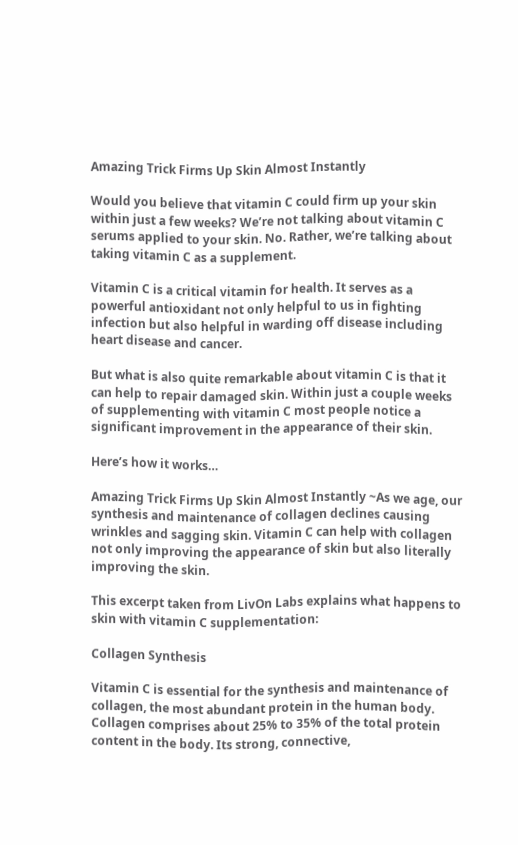Amazing Trick Firms Up Skin Almost Instantly

Would you believe that vitamin C could firm up your skin within just a few weeks? We’re not talking about vitamin C serums applied to your skin. No. Rather, we’re talking about taking vitamin C as a supplement.

Vitamin C is a critical vitamin for health. It serves as a powerful antioxidant not only helpful to us in fighting infection but also helpful in warding off disease including heart disease and cancer.

But what is also quite remarkable about vitamin C is that it can help to repair damaged skin. Within just a couple weeks of supplementing with vitamin C most people notice a significant improvement in the appearance of their skin.

Here’s how it works…

Amazing Trick Firms Up Skin Almost Instantly ~As we age, our synthesis and maintenance of collagen declines causing wrinkles and sagging skin. Vitamin C can help with collagen not only improving the appearance of skin but also literally improving the skin.

This excerpt taken from LivOn Labs explains what happens to skin with vitamin C supplementation:

Collagen Synthesis

Vitamin C is essential for the synthesis and maintenance of collagen, the most abundant protein in the human body. Collagen comprises about 25% to 35% of the total protein content in the body. Its strong, connective,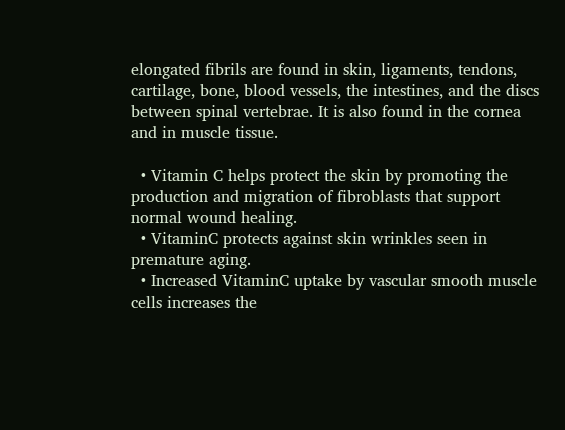elongated fibrils are found in skin, ligaments, tendons, cartilage, bone, blood vessels, the intestines, and the discs between spinal vertebrae. It is also found in the cornea and in muscle tissue.

  • Vitamin C helps protect the skin by promoting the production and migration of fibroblasts that support normal wound healing.
  • VitaminC protects against skin wrinkles seen in premature aging.
  • Increased VitaminC uptake by vascular smooth muscle cells increases the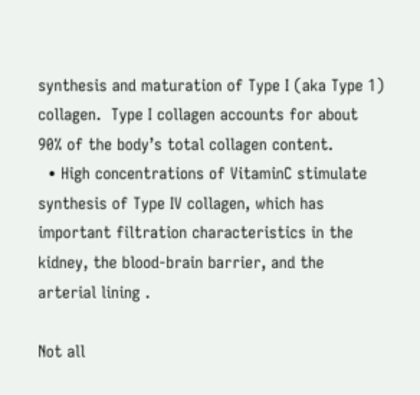synthesis and maturation of Type I (aka Type 1) collagen.  Type I collagen accounts for about 90% of the body’s total collagen content.
  • High concentrations of VitaminC stimulate synthesis of Type IV collagen, which has important filtration characteristics in the kidney, the blood-brain barrier, and the arterial lining .

Not all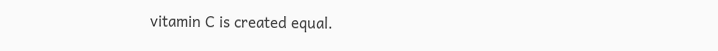vitamin C is created equal.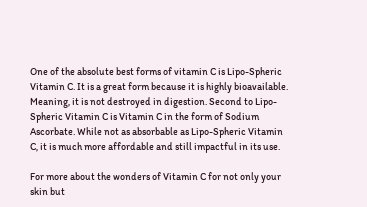One of the absolute best forms of vitamin C is Lipo-Spheric Vitamin C. It is a great form because it is highly bioavailable.  Meaning, it is not destroyed in digestion. Second to Lipo-Spheric Vitamin C is Vitamin C in the form of Sodium Ascorbate. While not as absorbable as Lipo-Spheric Vitamin C, it is much more affordable and still impactful in its use.

For more about the wonders of Vitamin C for not only your skin but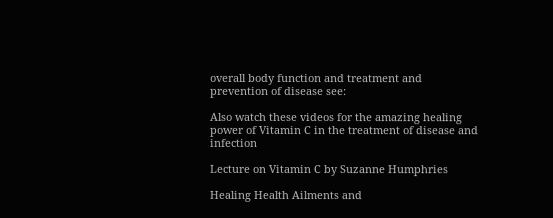overall body function and treatment and prevention of disease see:

Also watch these videos for the amazing healing power of Vitamin C in the treatment of disease and infection

Lecture on Vitamin C by Suzanne Humphries

Healing Health Ailments and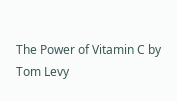The Power of Vitamin C by Tom Levy